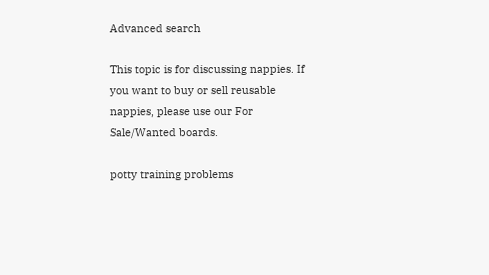Advanced search

This topic is for discussing nappies. If you want to buy or sell reusable nappies, please use our For Sale/Wanted boards.

potty training problems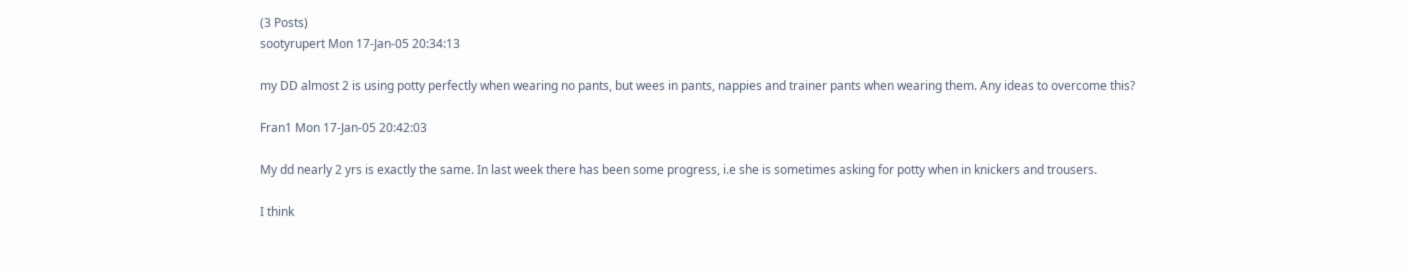(3 Posts)
sootyrupert Mon 17-Jan-05 20:34:13

my DD almost 2 is using potty perfectly when wearing no pants, but wees in pants, nappies and trainer pants when wearing them. Any ideas to overcome this?

Fran1 Mon 17-Jan-05 20:42:03

My dd nearly 2 yrs is exactly the same. In last week there has been some progress, i.e she is sometimes asking for potty when in knickers and trousers.

I think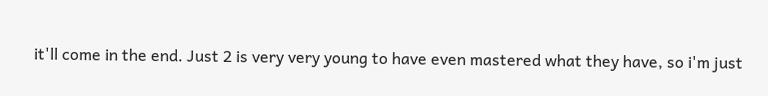it'll come in the end. Just 2 is very very young to have even mastered what they have, so i'm just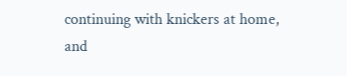continuing with knickers at home, and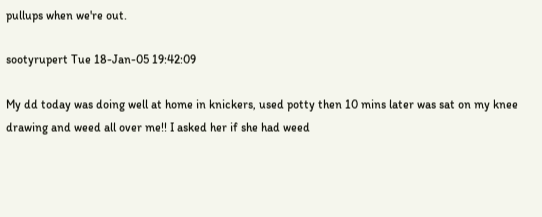pullups when we're out.

sootyrupert Tue 18-Jan-05 19:42:09

My dd today was doing well at home in knickers, used potty then 10 mins later was sat on my knee drawing and weed all over me!! I asked her if she had weed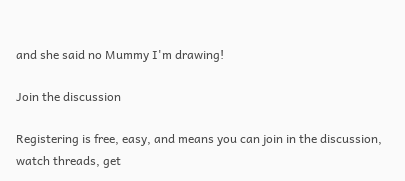and she said no Mummy I'm drawing!

Join the discussion

Registering is free, easy, and means you can join in the discussion, watch threads, get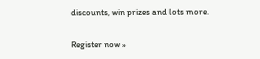discounts, win prizes and lots more.

Register now »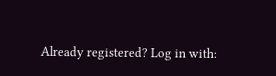Already registered? Log in with: